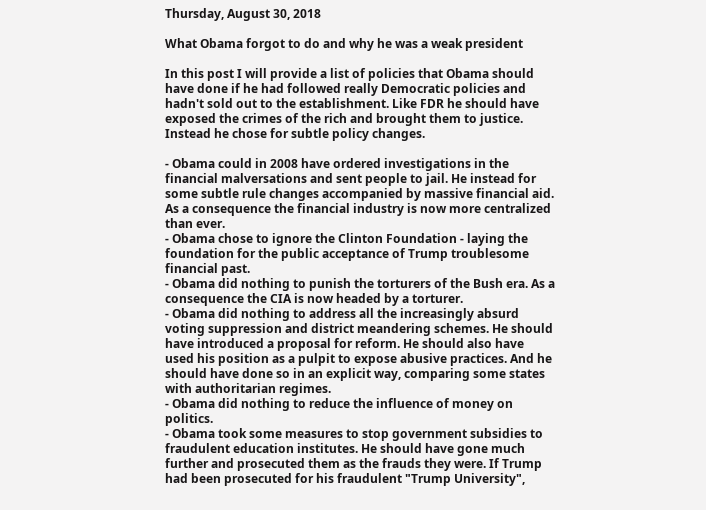Thursday, August 30, 2018

What Obama forgot to do and why he was a weak president

In this post I will provide a list of policies that Obama should have done if he had followed really Democratic policies and hadn't sold out to the establishment. Like FDR he should have exposed the crimes of the rich and brought them to justice. Instead he chose for subtle policy changes.

- Obama could in 2008 have ordered investigations in the financial malversations and sent people to jail. He instead for some subtle rule changes accompanied by massive financial aid. As a consequence the financial industry is now more centralized than ever.
- Obama chose to ignore the Clinton Foundation - laying the foundation for the public acceptance of Trump troublesome financial past.
- Obama did nothing to punish the torturers of the Bush era. As a consequence the CIA is now headed by a torturer.
- Obama did nothing to address all the increasingly absurd voting suppression and district meandering schemes. He should have introduced a proposal for reform. He should also have used his position as a pulpit to expose abusive practices. And he should have done so in an explicit way, comparing some states with authoritarian regimes.
- Obama did nothing to reduce the influence of money on politics.
- Obama took some measures to stop government subsidies to fraudulent education institutes. He should have gone much further and prosecuted them as the frauds they were. If Trump had been prosecuted for his fraudulent "Trump University",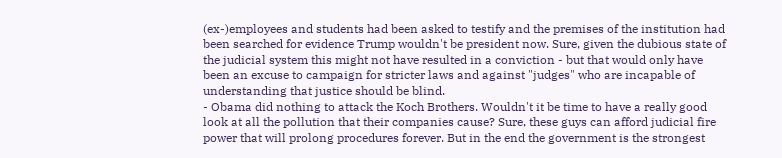(ex-)employees and students had been asked to testify and the premises of the institution had been searched for evidence Trump wouldn't be president now. Sure, given the dubious state of the judicial system this might not have resulted in a conviction - but that would only have been an excuse to campaign for stricter laws and against "judges" who are incapable of understanding that justice should be blind.
- Obama did nothing to attack the Koch Brothers. Wouldn't it be time to have a really good look at all the pollution that their companies cause? Sure, these guys can afford judicial fire power that will prolong procedures forever. But in the end the government is the strongest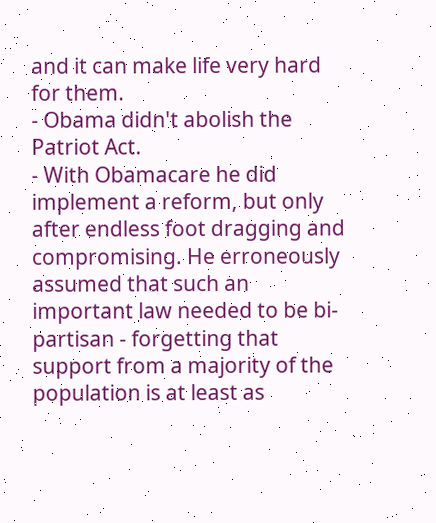and it can make life very hard for them.
- Obama didn't abolish the Patriot Act.
- With Obamacare he did implement a reform, but only after endless foot dragging and compromising. He erroneously assumed that such an important law needed to be bi-partisan - forgetting that support from a majority of the population is at least as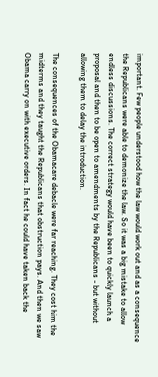important. Few people understood how the law would work out and as a consequence the Republicans were able to demonize the law. So it was a big mistake to allow endless discussions. The correct strategy would have been to quickly launch a proposal and then to be open to amendments by the Republicans - but without allowing them to delay the introduction.

The consequences of the Obamacare debacle were far reaching. They cost him the midterms and they taught the Republicans that obstruction pays. And then we saw Obama carry on with executive orders. In fact he could have taken back the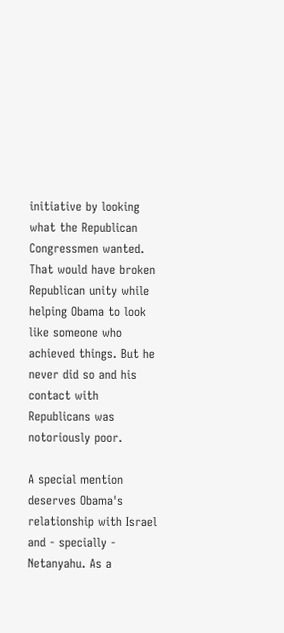initiative by looking what the Republican Congressmen wanted. That would have broken Republican unity while helping Obama to look like someone who achieved things. But he never did so and his contact with Republicans was notoriously poor.

A special mention deserves Obama's relationship with Israel and - specially - Netanyahu. As a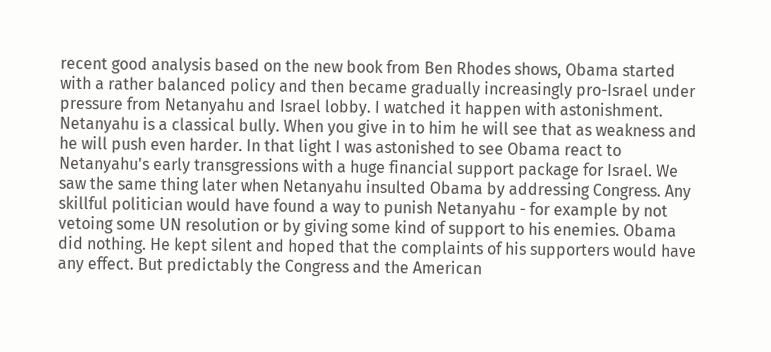recent good analysis based on the new book from Ben Rhodes shows, Obama started with a rather balanced policy and then became gradually increasingly pro-Israel under pressure from Netanyahu and Israel lobby. I watched it happen with astonishment. Netanyahu is a classical bully. When you give in to him he will see that as weakness and he will push even harder. In that light I was astonished to see Obama react to Netanyahu's early transgressions with a huge financial support package for Israel. We saw the same thing later when Netanyahu insulted Obama by addressing Congress. Any skillful politician would have found a way to punish Netanyahu - for example by not vetoing some UN resolution or by giving some kind of support to his enemies. Obama did nothing. He kept silent and hoped that the complaints of his supporters would have any effect. But predictably the Congress and the American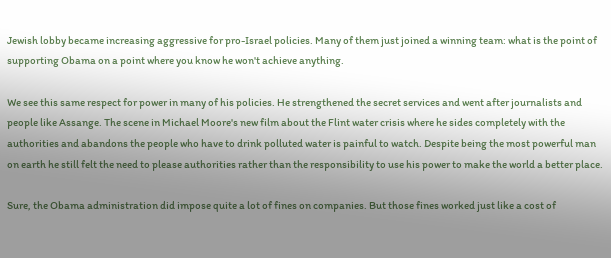Jewish lobby became increasing aggressive for pro-Israel policies. Many of them just joined a winning team: what is the point of supporting Obama on a point where you know he won't achieve anything.

We see this same respect for power in many of his policies. He strengthened the secret services and went after journalists and people like Assange. The scene in Michael Moore's new film about the Flint water crisis where he sides completely with the authorities and abandons the people who have to drink polluted water is painful to watch. Despite being the most powerful man on earth he still felt the need to please authorities rather than the responsibility to use his power to make the world a better place.

Sure, the Obama administration did impose quite a lot of fines on companies. But those fines worked just like a cost of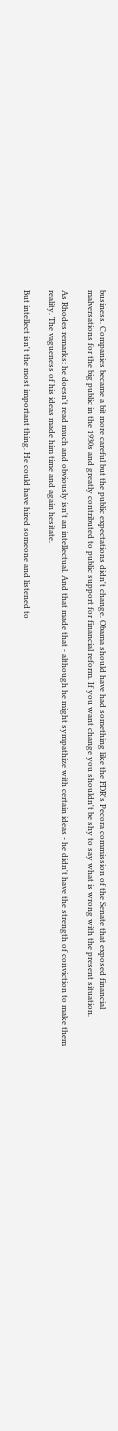business. Companies became a bit more careful but the public expectations didn't change. Obama should have had something like the FDR's Pecora commission of the Senate that exposed financial malversations for the big public in the 1930s and greatly contributed to public support for financial reform. If you want change you shouldn't be shy to say what is wrong with the present situation.

As Rhodes remarks: he doesn't read much and obviously isn't an intellectual. And that made that - although he might sympathize with certain ideas - he didn't have the strength of conviction to make them reality. The vagueness of his ideas made him time and again hesitate.

But intellect isn't the most important thing. He could have hired someone and listened to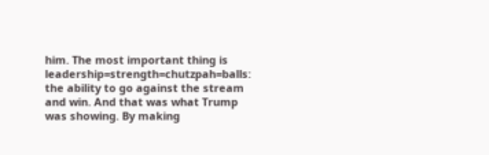him. The most important thing is leadership=strength=chutzpah=balls: the ability to go against the stream and win. And that was what Trump was showing. By making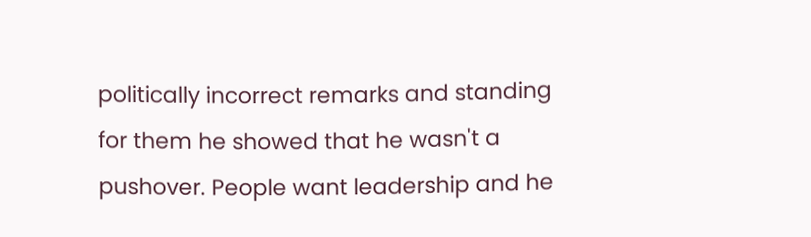politically incorrect remarks and standing for them he showed that he wasn't a pushover. People want leadership and he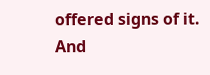offered signs of it. And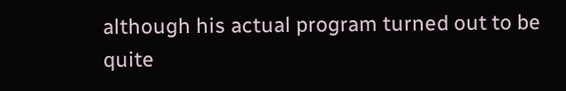although his actual program turned out to be quite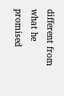different from what he promised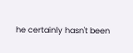he certainly hasn't been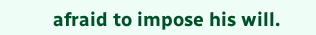afraid to impose his will.